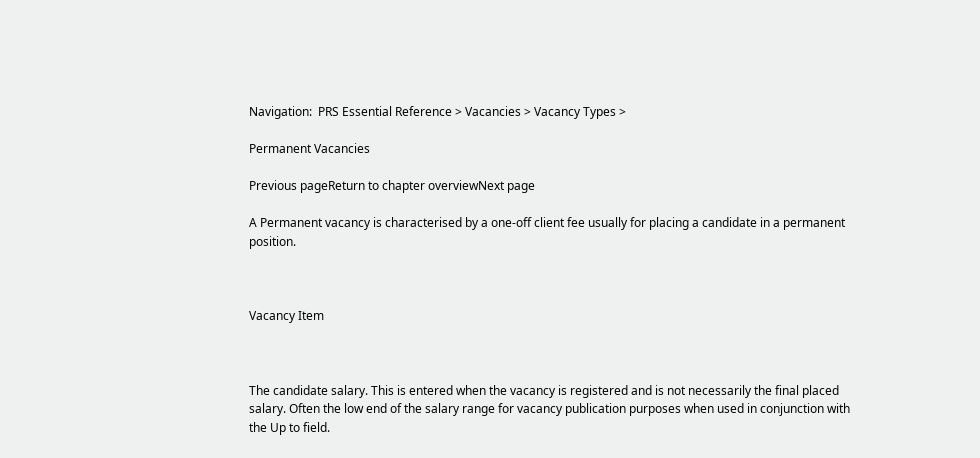Navigation:  PRS Essential Reference > Vacancies > Vacancy Types >

Permanent Vacancies

Previous pageReturn to chapter overviewNext page

A Permanent vacancy is characterised by a one-off client fee usually for placing a candidate in a permanent position.



Vacancy Item



The candidate salary. This is entered when the vacancy is registered and is not necessarily the final placed salary. Often the low end of the salary range for vacancy publication purposes when used in conjunction with the Up to field.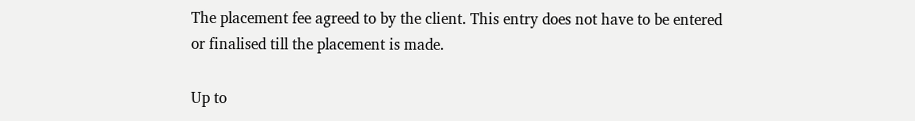The placement fee agreed to by the client. This entry does not have to be entered or finalised till the placement is made.

Up to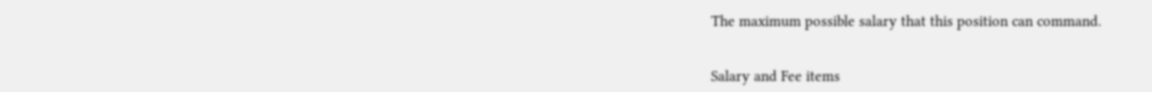The maximum possible salary that this position can command.


Salary and Fee items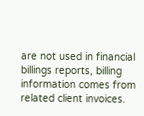are not used in financial billings reports, billing information comes from related client invoices.